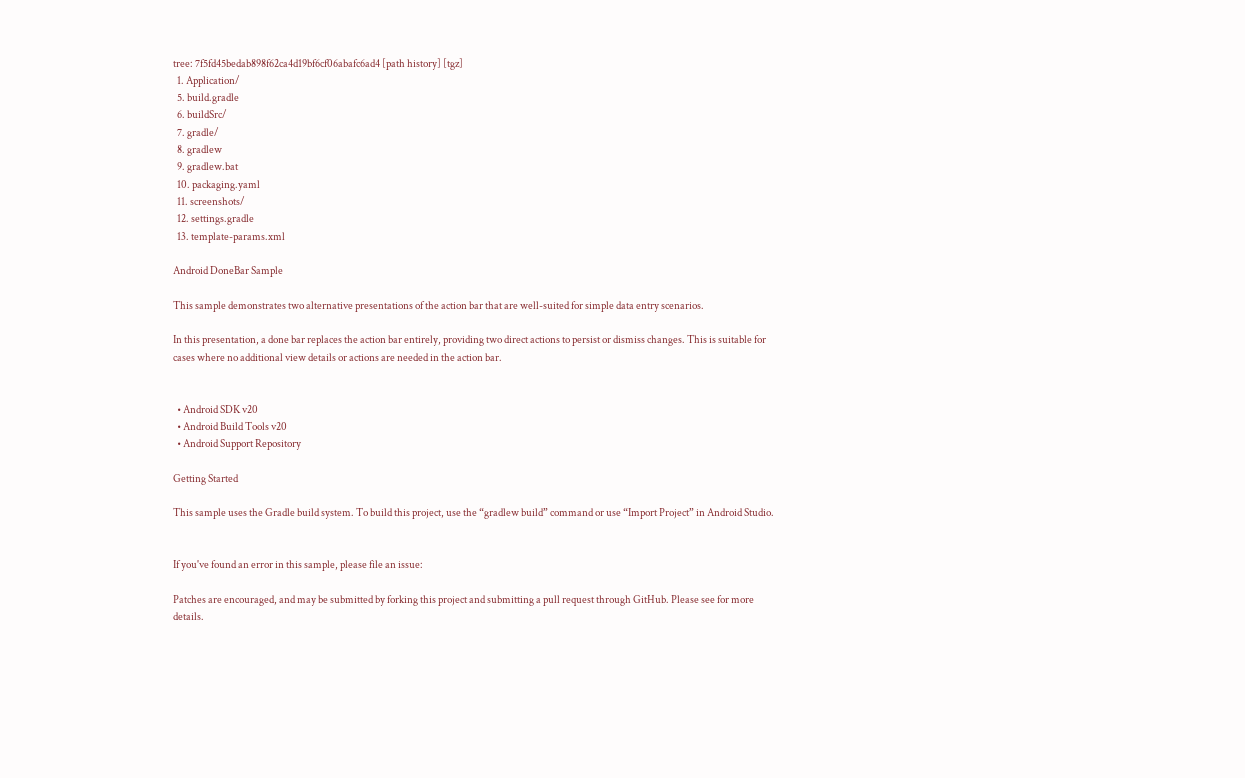tree: 7f5fd45bedab898f62ca4d19bf6cf06abafc6ad4 [path history] [tgz]
  1. Application/
  5. build.gradle
  6. buildSrc/
  7. gradle/
  8. gradlew
  9. gradlew.bat
  10. packaging.yaml
  11. screenshots/
  12. settings.gradle
  13. template-params.xml

Android DoneBar Sample

This sample demonstrates two alternative presentations of the action bar that are well-suited for simple data entry scenarios.

In this presentation, a done bar replaces the action bar entirely, providing two direct actions to persist or dismiss changes. This is suitable for cases where no additional view details or actions are needed in the action bar.


  • Android SDK v20
  • Android Build Tools v20
  • Android Support Repository

Getting Started

This sample uses the Gradle build system. To build this project, use the “gradlew build” command or use “Import Project” in Android Studio.


If you've found an error in this sample, please file an issue:

Patches are encouraged, and may be submitted by forking this project and submitting a pull request through GitHub. Please see for more details.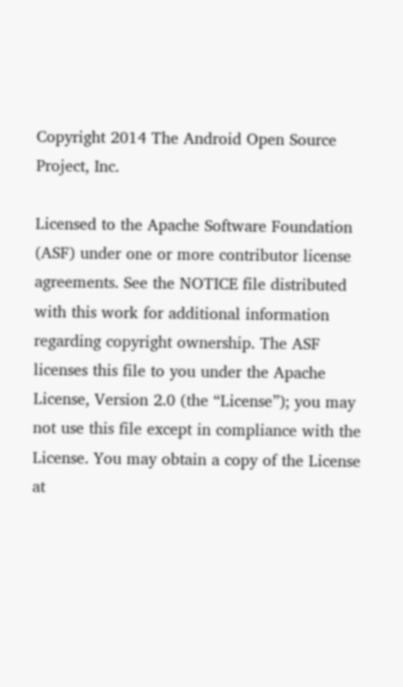Copyright 2014 The Android Open Source Project, Inc.

Licensed to the Apache Software Foundation (ASF) under one or more contributor license agreements. See the NOTICE file distributed with this work for additional information regarding copyright ownership. The ASF licenses this file to you under the Apache License, Version 2.0 (the “License”); you may not use this file except in compliance with the License. You may obtain a copy of the License at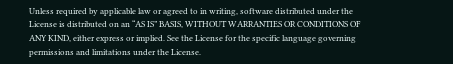Unless required by applicable law or agreed to in writing, software distributed under the License is distributed on an “AS IS” BASIS, WITHOUT WARRANTIES OR CONDITIONS OF ANY KIND, either express or implied. See the License for the specific language governing permissions and limitations under the License.